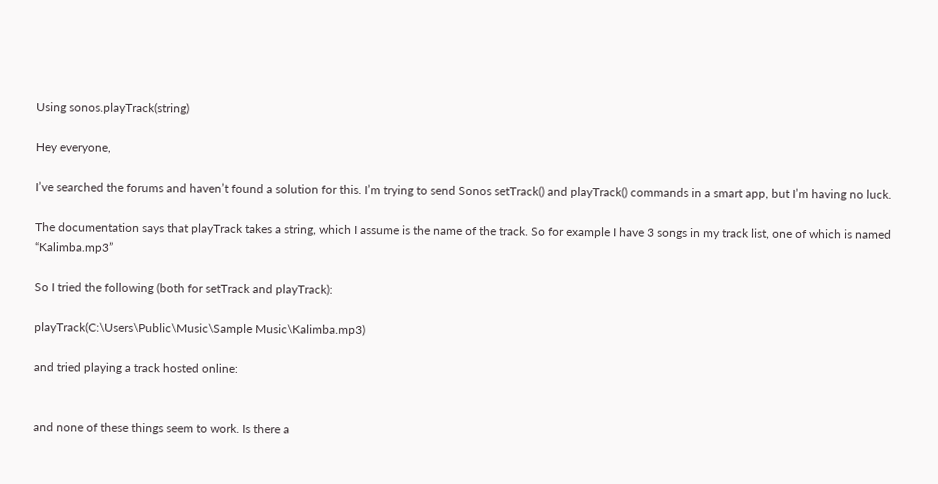Using sonos.playTrack(string)

Hey everyone,

I’ve searched the forums and haven’t found a solution for this. I’m trying to send Sonos setTrack() and playTrack() commands in a smart app, but I’m having no luck.

The documentation says that playTrack takes a string, which I assume is the name of the track. So for example I have 3 songs in my track list, one of which is named “Kalimba.mp3”

So I tried the following (both for setTrack and playTrack):

playTrack(C:\Users\Public\Music\Sample Music\Kalimba.mp3)

and tried playing a track hosted online:


and none of these things seem to work. Is there a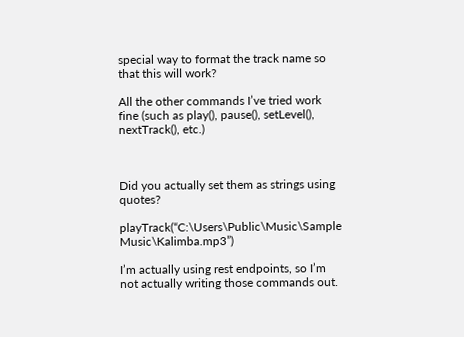special way to format the track name so that this will work?

All the other commands I’ve tried work fine (such as play(), pause(), setLevel(), nextTrack(), etc.)



Did you actually set them as strings using quotes?

playTrack(“C:\Users\Public\Music\Sample Music\Kalimba.mp3”)

I’m actually using rest endpoints, so I’m not actually writing those commands out.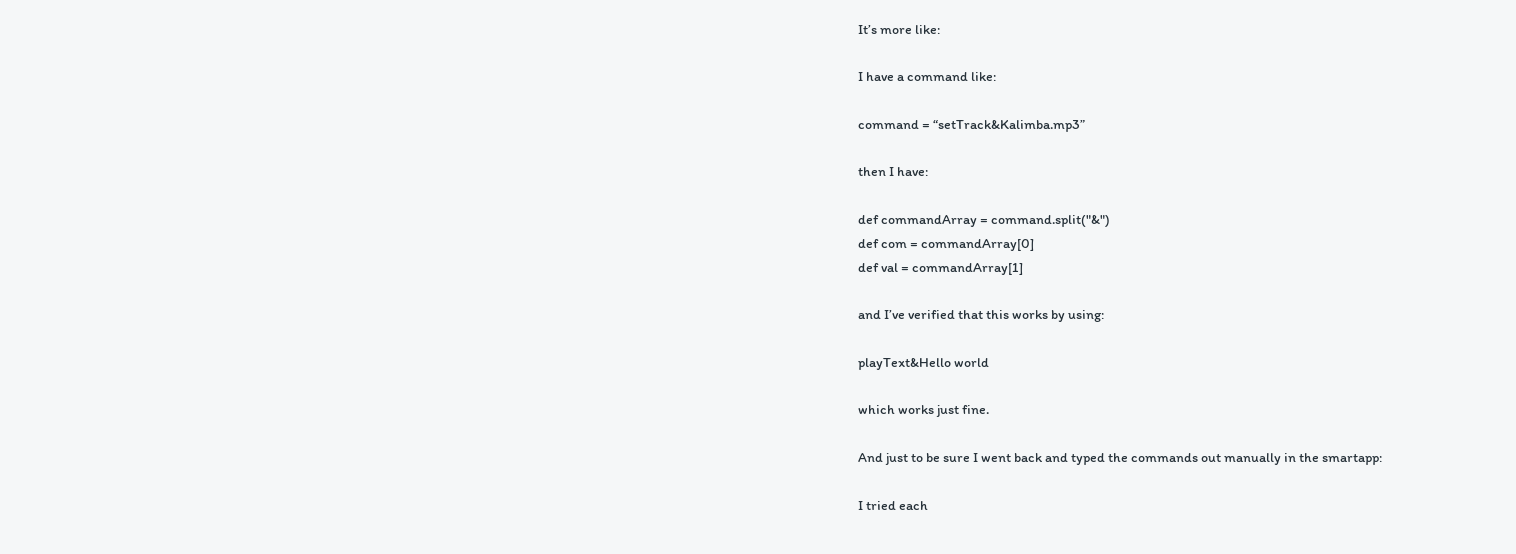It’s more like:

I have a command like:

command = “setTrack&Kalimba.mp3”

then I have:

def commandArray = command.split("&")
def com = commandArray[0]
def val = commandArray[1]

and I’ve verified that this works by using:

playText&Hello world

which works just fine.

And just to be sure I went back and typed the commands out manually in the smartapp:

I tried each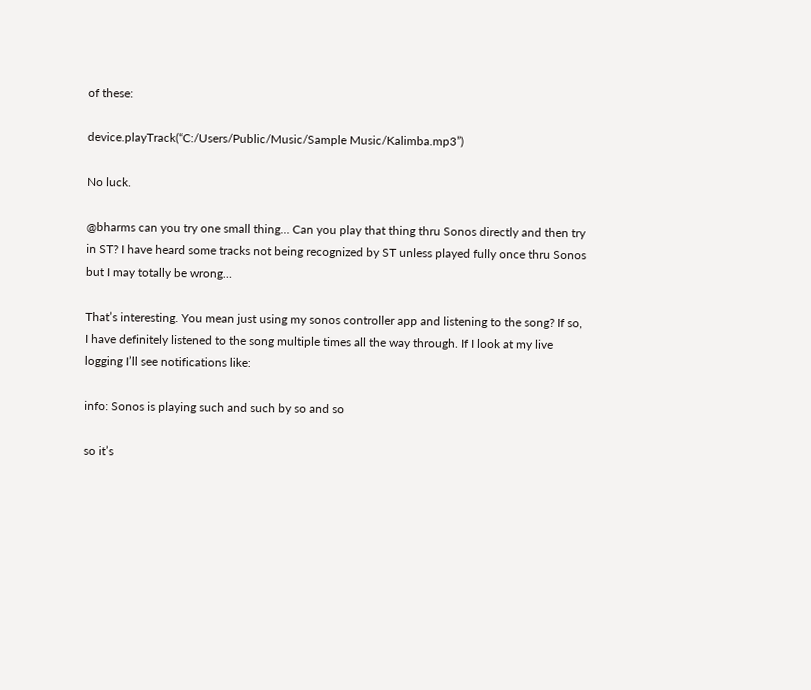of these:

device.playTrack(“C:/Users/Public/Music/Sample Music/Kalimba.mp3”)

No luck.

@bharms can you try one small thing… Can you play that thing thru Sonos directly and then try in ST? I have heard some tracks not being recognized by ST unless played fully once thru Sonos but I may totally be wrong…

That’s interesting. You mean just using my sonos controller app and listening to the song? If so, I have definitely listened to the song multiple times all the way through. If I look at my live logging I’ll see notifications like:

info: Sonos is playing such and such by so and so

so it’s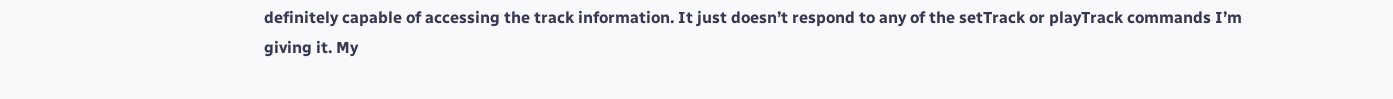definitely capable of accessing the track information. It just doesn’t respond to any of the setTrack or playTrack commands I’m giving it. My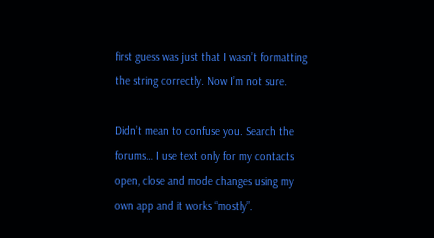first guess was just that I wasn’t formatting the string correctly. Now I’m not sure.

Didn’t mean to confuse you. Search the forums… I use text only for my contacts open, close and mode changes using my own app and it works “mostly”.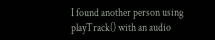I found another person using playTrack() with an audio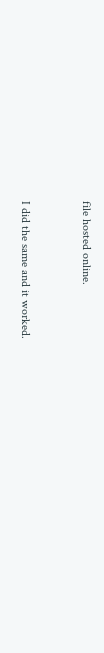file hosted online.


I did the same and it worked.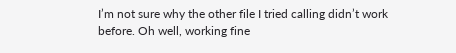I’m not sure why the other file I tried calling didn’t work before. Oh well, working fine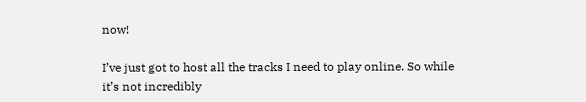now!

I’ve just got to host all the tracks I need to play online. So while it’s not incredibly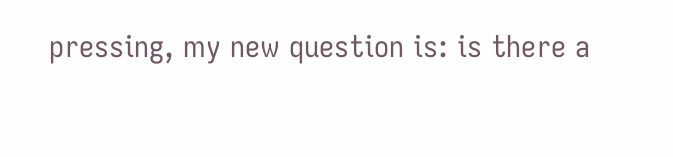pressing, my new question is: is there a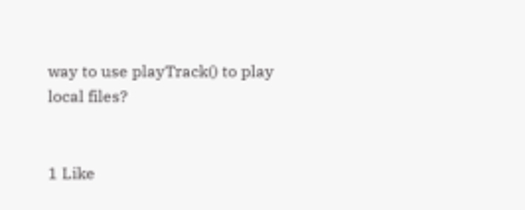way to use playTrack() to play local files?


1 Like